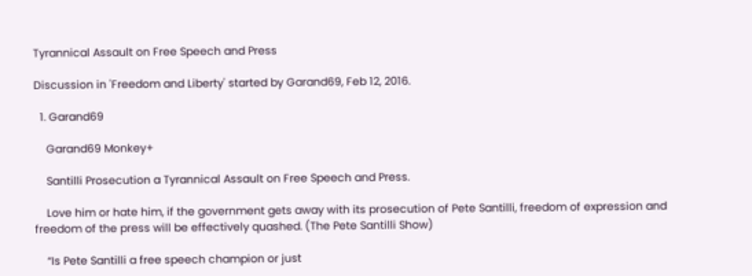Tyrannical Assault on Free Speech and Press

Discussion in 'Freedom and Liberty' started by Garand69, Feb 12, 2016.

  1. Garand69

    Garand69 Monkey+

    Santilli Prosecution a Tyrannical Assault on Free Speech and Press.

    Love him or hate him, if the government gets away with its prosecution of Pete Santilli, freedom of expression and freedom of the press will be effectively quashed. (The Pete Santilli Show)

    “Is Pete Santilli a free speech champion or just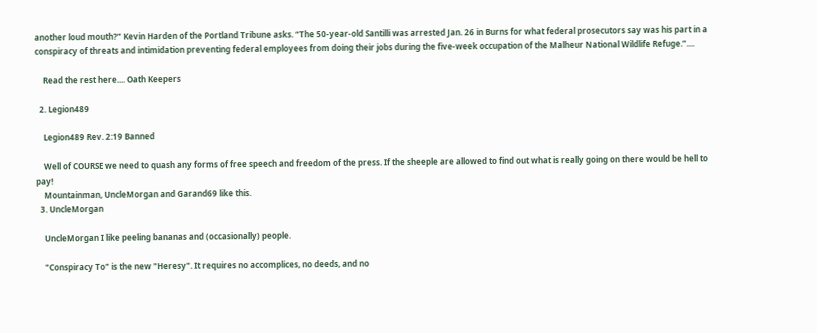another loud mouth?” Kevin Harden of the Portland Tribune asks. “The 50-year-old Santilli was arrested Jan. 26 in Burns for what federal prosecutors say was his part in a conspiracy of threats and intimidation preventing federal employees from doing their jobs during the five-week occupation of the Malheur National Wildlife Refuge.”....

    Read the rest here.... Oath Keepers

  2. Legion489

    Legion489 Rev. 2:19 Banned

    Well of COURSE we need to quash any forms of free speech and freedom of the press. If the sheeple are allowed to find out what is really going on there would be hell to pay!
    Mountainman, UncleMorgan and Garand69 like this.
  3. UncleMorgan

    UncleMorgan I like peeling bananas and (occasionally) people.

    "Conspiracy To" is the new "Heresy". It requires no accomplices, no deeds, and no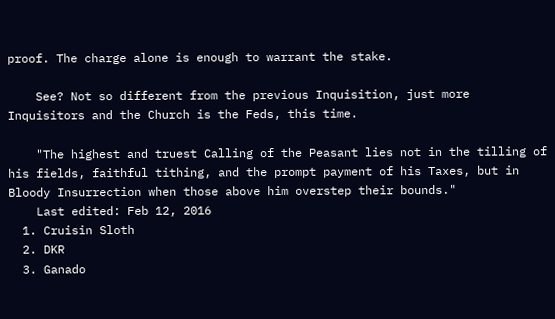proof. The charge alone is enough to warrant the stake.

    See? Not so different from the previous Inquisition, just more Inquisitors and the Church is the Feds, this time.

    "The highest and truest Calling of the Peasant lies not in the tilling of his fields, faithful tithing, and the prompt payment of his Taxes, but in Bloody Insurrection when those above him overstep their bounds."
    Last edited: Feb 12, 2016
  1. Cruisin Sloth
  2. DKR
  3. Ganado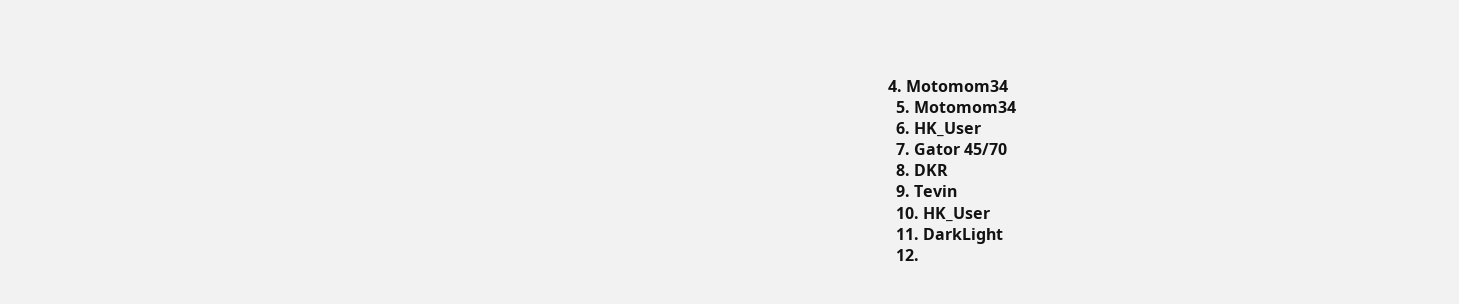4. Motomom34
  5. Motomom34
  6. HK_User
  7. Gator 45/70
  8. DKR
  9. Tevin
  10. HK_User
  11. DarkLight
  12.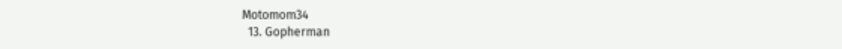Motomom34
  13. Gopherman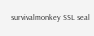survivalmonkey SSL seal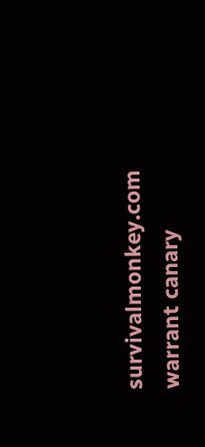survivalmonkey.com warrant canary